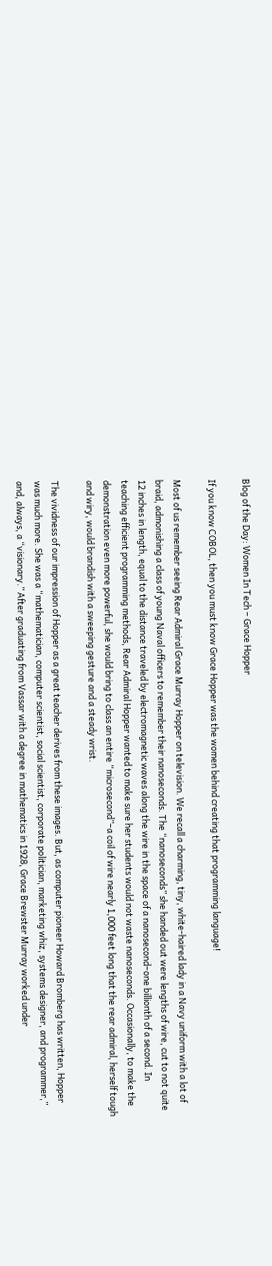Blog of the Day: Women In Tech – Grace Hopper

If you know COBOL, then you must know Grace Hopper was the women behind creating that programming language!

Most of us remember seeing Rear Admiral Grace Murray Hopper on television. We recall a charming, tiny, white-haired lady in a Navy uniform with a lot of braid, admonishing a class of young Naval officers to remember their nanoseconds. The “nanoseconds” she handed out were lengths of wire, cut to not quite 12 inches in length, equal to the distance traveled by electromagnetic waves along the wire in the space of a nanosecond–one billionth of a second. In teaching efficient programming methods, Rear Admiral Hopper wanted to make sure her students would not waste nanoseconds. Occasionally, to make the demonstration even more powerful, she would bring to class an entire “microsecond”–a coil of wire nearly 1,000 feet long that the rear admiral, herself tough and wiry, would brandish with a sweeping gesture and a steady wrist.

The vividness of our impression of Hopper as a great teacher derives from these images. But, as computer pioneer Howard Bromberg has written, Hopper was much more. She was a “mathematician, computer scientist, social scientist, corporate politician, marketing whiz, systems designer, and programmer,” and, always, a “visionary.” After graduating from Vassar with a degree in mathematics in 1928, Grace Brewster Murray worked under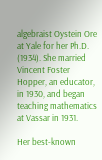algebraist Oystein Ore at Yale for her Ph.D. (1934). She married Vincent Foster Hopper, an educator, in 1930, and began teaching mathematics at Vassar in 1931.

Her best-known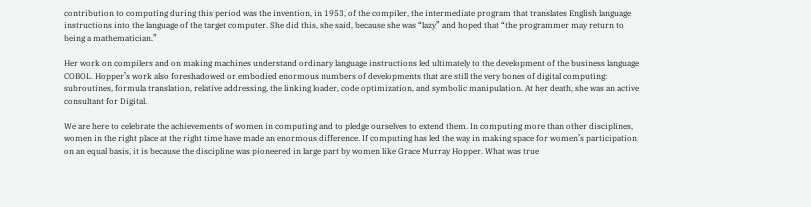contribution to computing during this period was the invention, in 1953, of the compiler, the intermediate program that translates English language instructions into the language of the target computer. She did this, she said, because she was “lazy” and hoped that “the programmer may return to being a mathematician.”

Her work on compilers and on making machines understand ordinary language instructions led ultimately to the development of the business language COBOL. Hopper’s work also foreshadowed or embodied enormous numbers of developments that are still the very bones of digital computing: subroutines, formula translation, relative addressing, the linking loader, code optimization, and symbolic manipulation. At her death, she was an active consultant for Digital.

We are here to celebrate the achievements of women in computing and to pledge ourselves to extend them. In computing more than other disciplines, women in the right place at the right time have made an enormous difference. If computing has led the way in making space for women’s participation on an equal basis, it is because the discipline was pioneered in large part by women like Grace Murray Hopper. What was true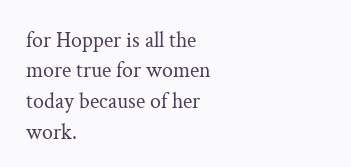for Hopper is all the more true for women today because of her work.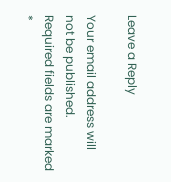Leave a Reply

Your email address will not be published. Required fields are marked *